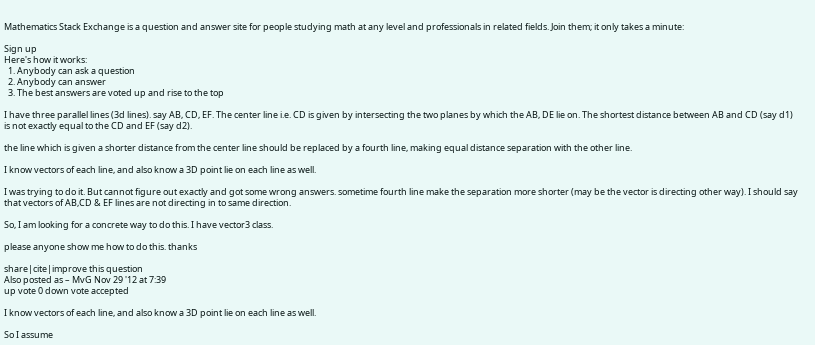Mathematics Stack Exchange is a question and answer site for people studying math at any level and professionals in related fields. Join them; it only takes a minute:

Sign up
Here's how it works:
  1. Anybody can ask a question
  2. Anybody can answer
  3. The best answers are voted up and rise to the top

I have three parallel lines (3d lines). say AB, CD, EF. The center line i.e. CD is given by intersecting the two planes by which the AB, DE lie on. The shortest distance between AB and CD (say d1) is not exactly equal to the CD and EF (say d2).

the line which is given a shorter distance from the center line should be replaced by a fourth line, making equal distance separation with the other line.

I know vectors of each line, and also know a 3D point lie on each line as well.

I was trying to do it. But cannot figure out exactly and got some wrong answers. sometime fourth line make the separation more shorter (may be the vector is directing other way). I should say that vectors of AB,CD & EF lines are not directing in to same direction.

So, I am looking for a concrete way to do this. I have vector3 class.

please anyone show me how to do this. thanks

share|cite|improve this question
Also posted as – MvG Nov 29 '12 at 7:39
up vote 0 down vote accepted

I know vectors of each line, and also know a 3D point lie on each line as well.

So I assume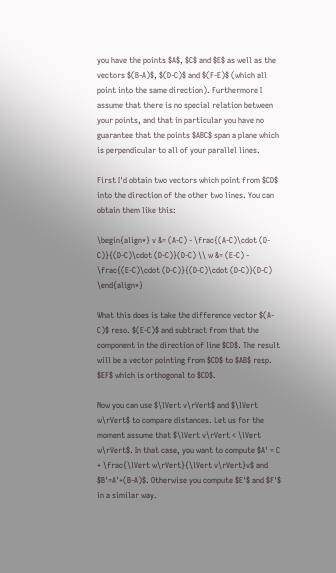you have the points $A$, $C$ and $E$ as well as the vectors $(B-A)$, $(D-C)$ and $(F-E)$ (which all point into the same direction). Furthermore I assume that there is no special relation between your points, and that in particular you have no guarantee that the points $ABC$ span a plane which is perpendicular to all of your parallel lines.

First I'd obtain two vectors which point from $CD$ into the direction of the other two lines. You can obtain them like this:

\begin{align*} v &= (A-C) - \frac{(A-C)\cdot (D-C)}{(D-C)\cdot (D-C)}(D-C) \\ w &= (E-C) - \frac{(E-C)\cdot (D-C)}{(D-C)\cdot (D-C)}(D-C) \end{align*}

What this does is take the difference vector $(A-C)$ reso. $(E-C)$ and subtract from that the component in the direction of line $CD$. The result will be a vector pointing from $CD$ to $AB$ resp. $EF$ which is orthogonal to $CD$.

Now you can use $\lVert v\rVert$ and $\lVert w\rVert$ to compare distances. Let us for the moment assume that $\lVert v\rVert < \lVert w\rVert$. In that case, you want to compute $A' = C + \frac{\lVert w\rVert}{\lVert v\rVert}v$ and $B'=A'+(B-A)$. Otherwise you compute $E'$ and $F'$ in a similar way.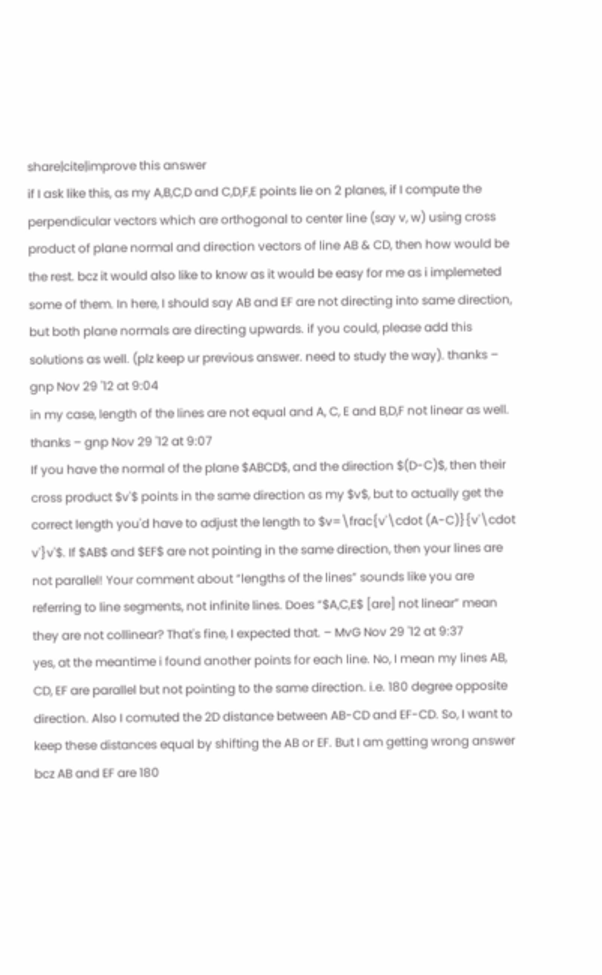share|cite|improve this answer
if I ask like this, as my A,B,C,D and C,D,F,E points lie on 2 planes, if I compute the perpendicular vectors which are orthogonal to center line (say v, w) using cross product of plane normal and direction vectors of line AB & CD, then how would be the rest. bcz it would also like to know as it would be easy for me as i implemeted some of them. In here, I should say AB and EF are not directing into same direction, but both plane normals are directing upwards. if you could, please add this solutions as well. (plz keep ur previous answer. need to study the way). thanks – gnp Nov 29 '12 at 9:04
in my case, length of the lines are not equal and A, C, E and B,D,F not linear as well. thanks – gnp Nov 29 '12 at 9:07
If you have the normal of the plane $ABCD$, and the direction $(D-C)$, then their cross product $v'$ points in the same direction as my $v$, but to actually get the correct length you'd have to adjust the length to $v=\frac{v'\cdot (A-C)}{v'\cdot v'}v'$. If $AB$ and $EF$ are not pointing in the same direction, then your lines are not parallel! Your comment about “lengths of the lines” sounds like you are referring to line segments, not infinite lines. Does “$A,C,E$ [are] not linear” mean they are not collinear? That's fine, I expected that. – MvG Nov 29 '12 at 9:37
yes, at the meantime i found another points for each line. No, I mean my lines AB, CD, EF are parallel but not pointing to the same direction. i.e. 180 degree opposite direction. Also I comuted the 2D distance between AB-CD and EF-CD. So, I want to keep these distances equal by shifting the AB or EF. But I am getting wrong answer bcz AB and EF are 180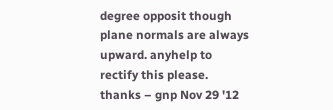degree opposit though plane normals are always upward. anyhelp to rectify this please. thanks – gnp Nov 29 '12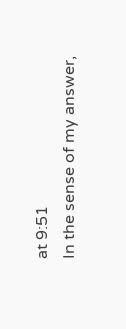at 9:51
In the sense of my answer,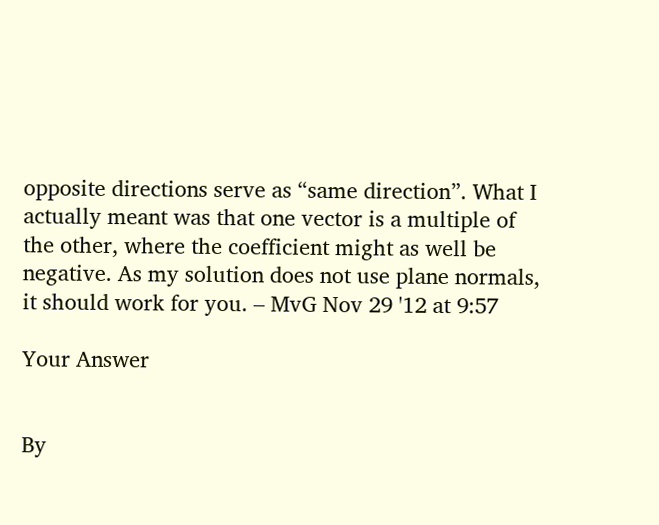opposite directions serve as “same direction”. What I actually meant was that one vector is a multiple of the other, where the coefficient might as well be negative. As my solution does not use plane normals, it should work for you. – MvG Nov 29 '12 at 9:57

Your Answer


By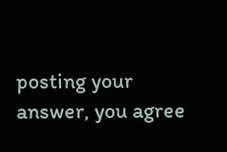posting your answer, you agree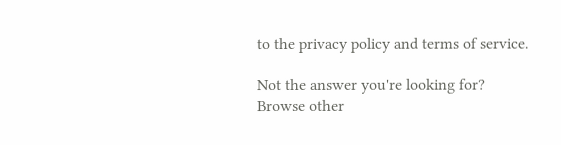to the privacy policy and terms of service.

Not the answer you're looking for? Browse other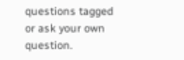questions tagged or ask your own question.